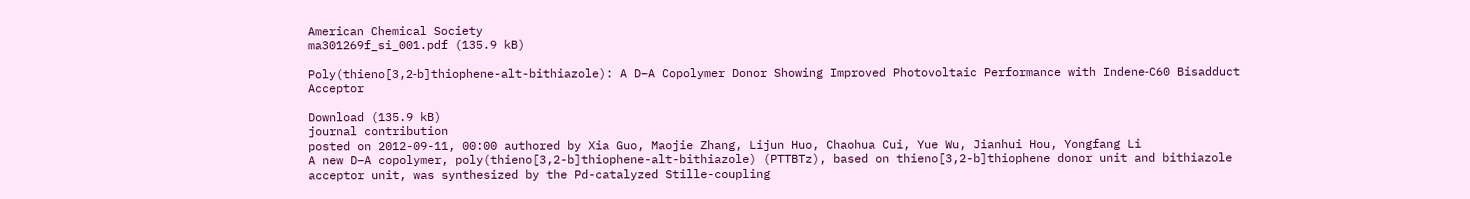American Chemical Society
ma301269f_si_001.pdf (135.9 kB)

Poly(thieno[3,2‑b]thiophene-alt-bithiazole): A D–A Copolymer Donor Showing Improved Photovoltaic Performance with Indene‑C60 Bisadduct Acceptor

Download (135.9 kB)
journal contribution
posted on 2012-09-11, 00:00 authored by Xia Guo, Maojie Zhang, Lijun Huo, Chaohua Cui, Yue Wu, Jianhui Hou, Yongfang Li
A new D–A copolymer, poly(thieno[3,2-b]thiophene-alt-bithiazole) (PTTBTz), based on thieno[3,2-b]thiophene donor unit and bithiazole acceptor unit, was synthesized by the Pd-catalyzed Stille-coupling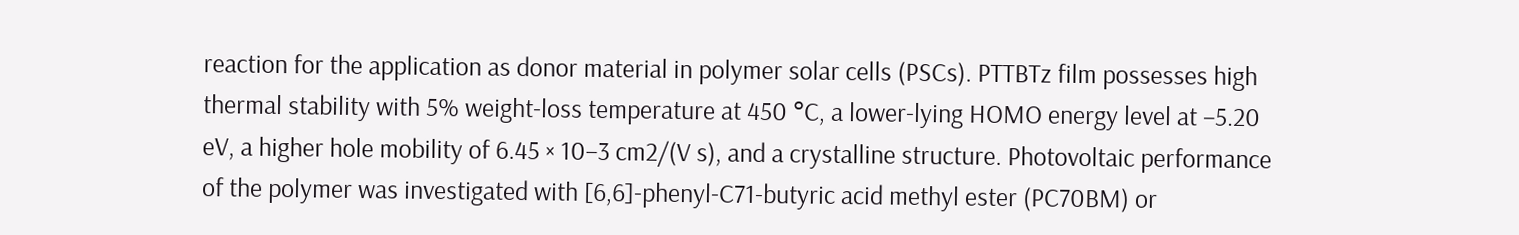reaction for the application as donor material in polymer solar cells (PSCs). PTTBTz film possesses high thermal stability with 5% weight-loss temperature at 450 °C, a lower-lying HOMO energy level at −5.20 eV, a higher hole mobility of 6.45 × 10–3 cm2/(V s), and a crystalline structure. Photovoltaic performance of the polymer was investigated with [6,6]-phenyl-C71-butyric acid methyl ester (PC70BM) or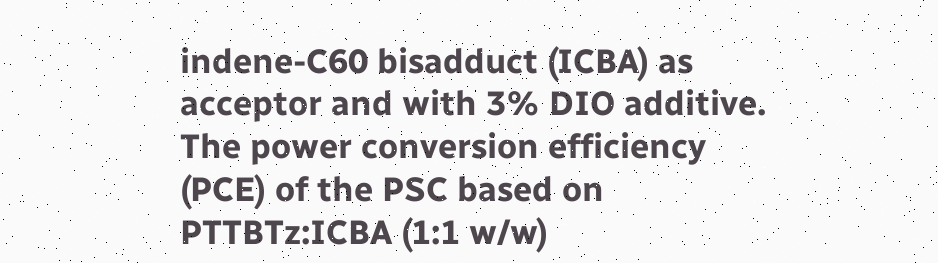indene-C60 bisadduct (ICBA) as acceptor and with 3% DIO additive. The power conversion efficiency (PCE) of the PSC based on PTTBTz:ICBA (1:1 w/w)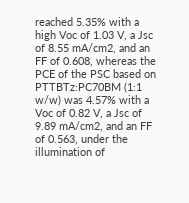reached 5.35% with a high Voc of 1.03 V, a Jsc of 8.55 mA/cm2, and an FF of 0.608, whereas the PCE of the PSC based on PTTBTz:PC70BM (1:1 w/w) was 4.57% with a Voc of 0.82 V, a Jsc of 9.89 mA/cm2, and an FF of 0.563, under the illumination of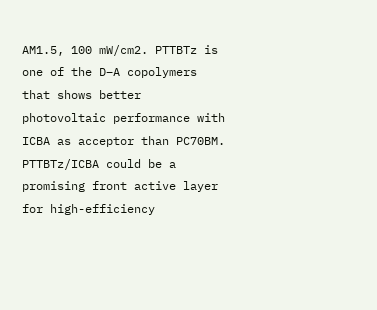AM1.5, 100 mW/cm2. PTTBTz is one of the D–A copolymers that shows better photovoltaic performance with ICBA as acceptor than PC70BM. PTTBTz/ICBA could be a promising front active layer for high-efficiency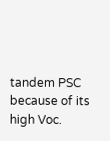tandem PSC because of its high Voc.